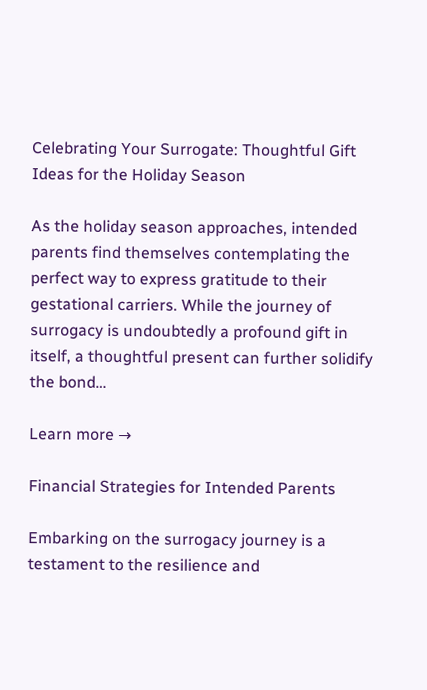Celebrating Your Surrogate: Thoughtful Gift Ideas for the Holiday Season

As the holiday season approaches, intended parents find themselves contemplating the perfect way to express gratitude to their gestational carriers. While the journey of surrogacy is undoubtedly a profound gift in itself, a thoughtful present can further solidify the bond…

Learn more →

Financial Strategies for Intended Parents

Embarking on the surrogacy journey is a testament to the resilience and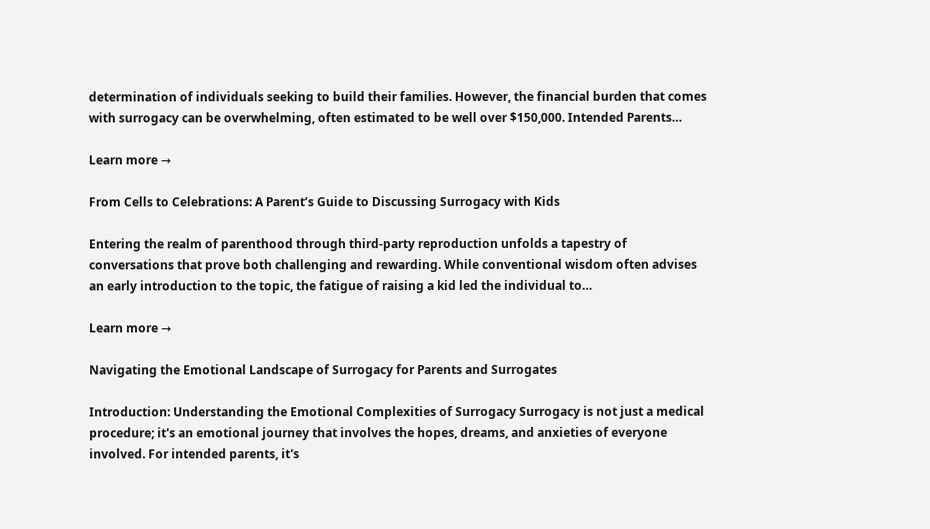determination of individuals seeking to build their families. However, the financial burden that comes with surrogacy can be overwhelming, often estimated to be well over $150,000. Intended Parents…

Learn more →

From Cells to Celebrations: A Parent’s Guide to Discussing Surrogacy with Kids

Entering the realm of parenthood through third-party reproduction unfolds a tapestry of conversations that prove both challenging and rewarding. While conventional wisdom often advises an early introduction to the topic, the fatigue of raising a kid led the individual to…

Learn more →

Navigating the Emotional Landscape of Surrogacy for Parents and Surrogates

Introduction: Understanding the Emotional Complexities of Surrogacy Surrogacy is not just a medical procedure; it's an emotional journey that involves the hopes, dreams, and anxieties of everyone involved. For intended parents, it's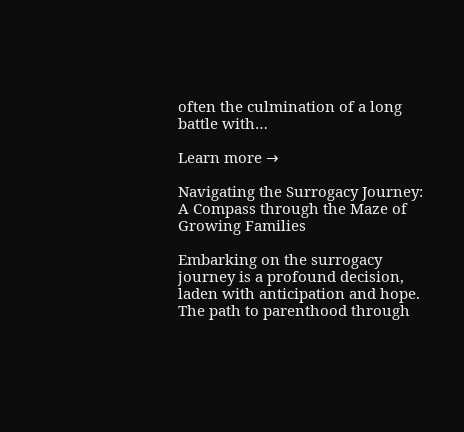often the culmination of a long battle with…

Learn more →

Navigating the Surrogacy Journey: A Compass through the Maze of Growing Families

Embarking on the surrogacy journey is a profound decision, laden with anticipation and hope. The path to parenthood through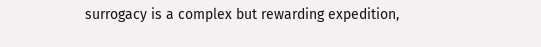surrogacy is a complex but rewarding expedition,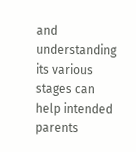and understanding its various stages can help intended parents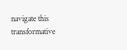navigate this transformative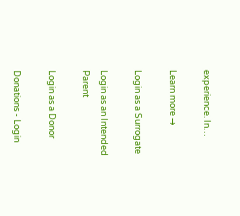experience. In…

Learn more →

Login as a Surrogate

Login as an Intended Parent

Login as a Donor

Donations - Login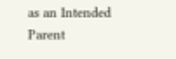as an Intended Parent